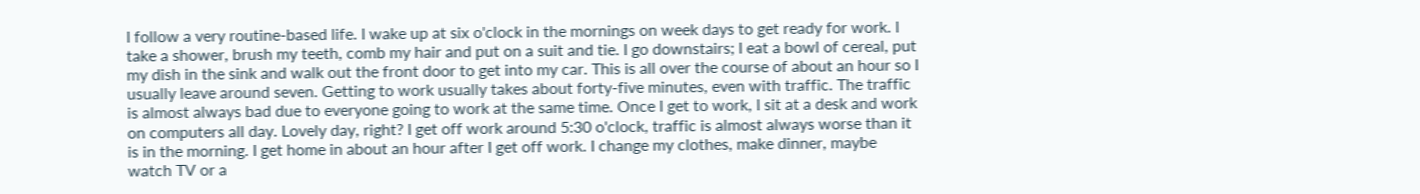I follow a very routine-based life. I wake up at six o'clock in the mornings on week days to get ready for work. I take a shower, brush my teeth, comb my hair and put on a suit and tie. I go downstairs; I eat a bowl of cereal, put my dish in the sink and walk out the front door to get into my car. This is all over the course of about an hour so I usually leave around seven. Getting to work usually takes about forty-five minutes, even with traffic. The traffic is almost always bad due to everyone going to work at the same time. Once I get to work, I sit at a desk and work on computers all day. Lovely day, right? I get off work around 5:30 o'clock, traffic is almost always worse than it is in the morning. I get home in about an hour after I get off work. I change my clothes, make dinner, maybe watch TV or a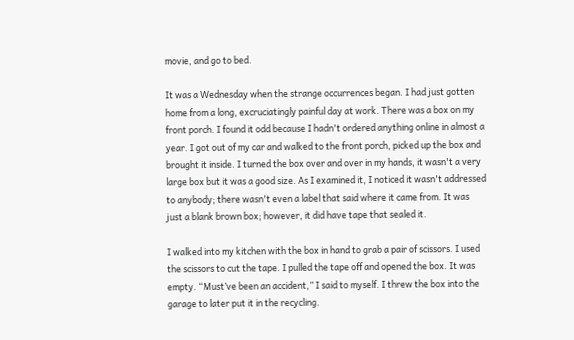movie, and go to bed.

It was a Wednesday when the strange occurrences began. I had just gotten home from a long, excruciatingly painful day at work. There was a box on my front porch. I found it odd because I hadn't ordered anything online in almost a year. I got out of my car and walked to the front porch, picked up the box and brought it inside. I turned the box over and over in my hands, it wasn't a very large box but it was a good size. As I examined it, I noticed it wasn't addressed to anybody; there wasn't even a label that said where it came from. It was just a blank brown box; however, it did have tape that sealed it.

I walked into my kitchen with the box in hand to grab a pair of scissors. I used the scissors to cut the tape. I pulled the tape off and opened the box. It was empty. “Must’ve been an accident,” I said to myself. I threw the box into the garage to later put it in the recycling.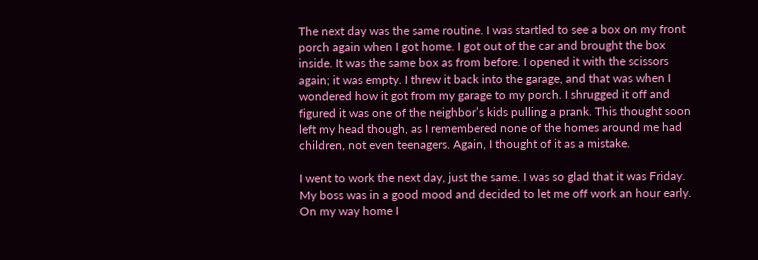The next day was the same routine. I was startled to see a box on my front porch again when I got home. I got out of the car and brought the box inside. It was the same box as from before. I opened it with the scissors again; it was empty. I threw it back into the garage, and that was when I wondered how it got from my garage to my porch. I shrugged it off and figured it was one of the neighbor’s kids pulling a prank. This thought soon left my head though, as I remembered none of the homes around me had children, not even teenagers. Again, I thought of it as a mistake.

I went to work the next day, just the same. I was so glad that it was Friday. My boss was in a good mood and decided to let me off work an hour early. On my way home I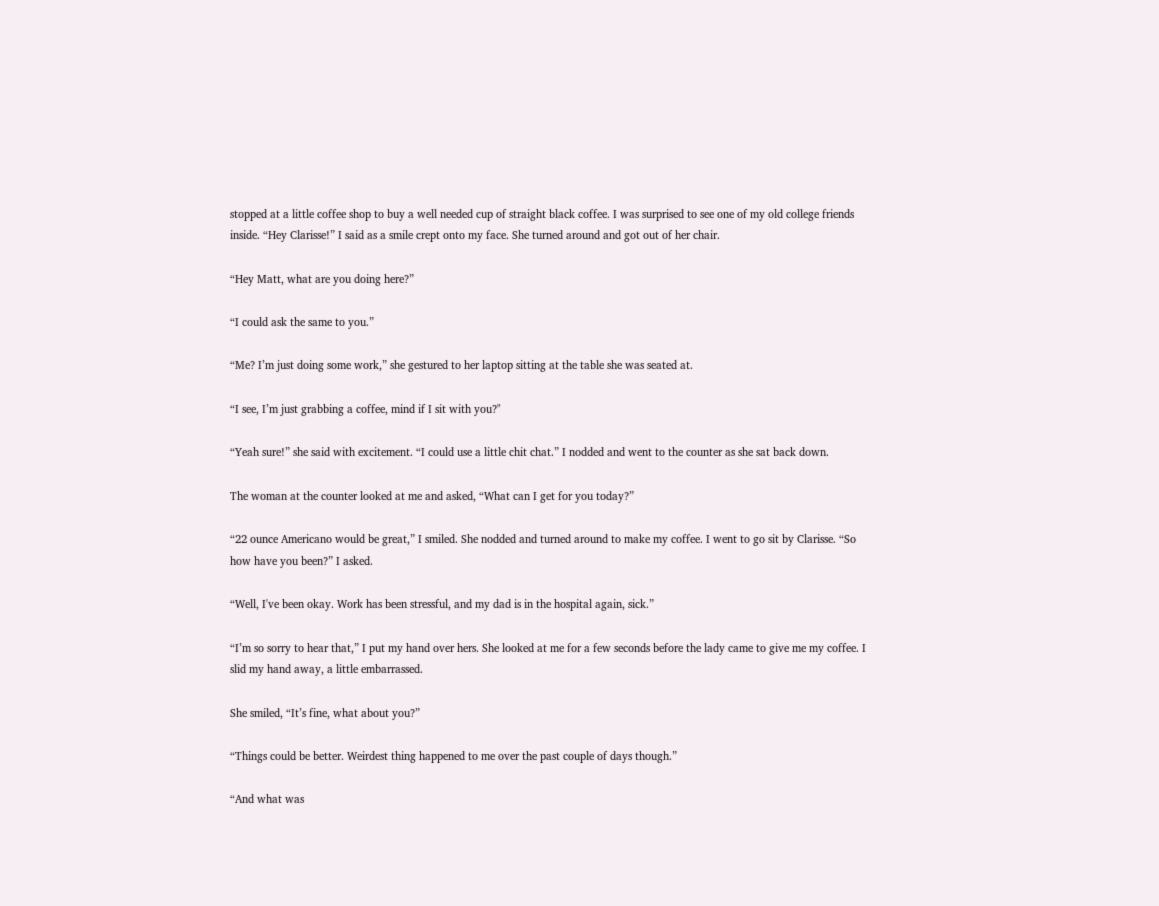stopped at a little coffee shop to buy a well needed cup of straight black coffee. I was surprised to see one of my old college friends inside. “Hey Clarisse!” I said as a smile crept onto my face. She turned around and got out of her chair.

“Hey Matt, what are you doing here?”

“I could ask the same to you.”

“Me? I’m just doing some work,” she gestured to her laptop sitting at the table she was seated at.

“I see, I’m just grabbing a coffee, mind if I sit with you?"

“Yeah sure!” she said with excitement. “I could use a little chit chat.” I nodded and went to the counter as she sat back down.

The woman at the counter looked at me and asked, “What can I get for you today?”

“22 ounce Americano would be great,” I smiled. She nodded and turned around to make my coffee. I went to go sit by Clarisse. “So how have you been?” I asked.

“Well, I've been okay. Work has been stressful, and my dad is in the hospital again, sick.”

“I’m so sorry to hear that,” I put my hand over hers. She looked at me for a few seconds before the lady came to give me my coffee. I slid my hand away, a little embarrassed.

She smiled, “It’s fine, what about you?”

“Things could be better. Weirdest thing happened to me over the past couple of days though.”

“And what was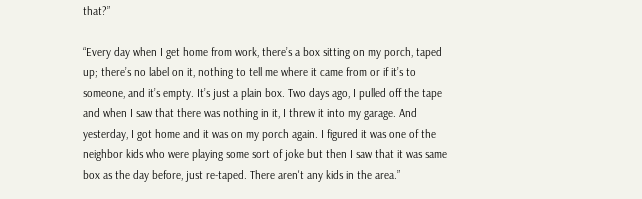that?”

“Every day when I get home from work, there’s a box sitting on my porch, taped up; there’s no label on it, nothing to tell me where it came from or if it’s to someone, and it’s empty. It’s just a plain box. Two days ago, I pulled off the tape and when I saw that there was nothing in it, I threw it into my garage. And yesterday, I got home and it was on my porch again. I figured it was one of the neighbor kids who were playing some sort of joke but then I saw that it was same box as the day before, just re-taped. There aren't any kids in the area.”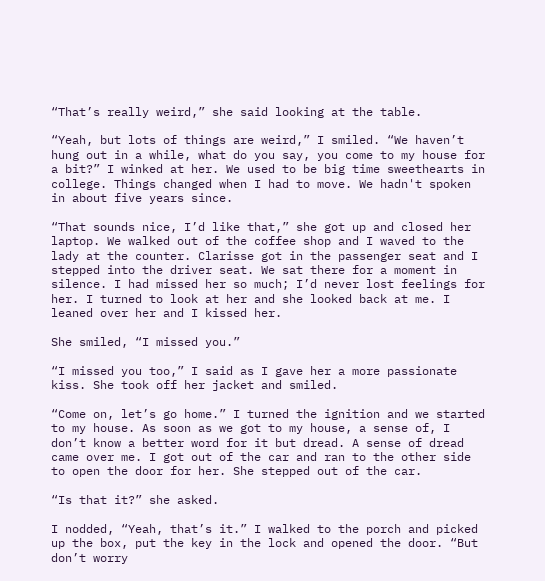“That’s really weird,” she said looking at the table.

“Yeah, but lots of things are weird,” I smiled. “We haven’t hung out in a while, what do you say, you come to my house for a bit?” I winked at her. We used to be big time sweethearts in college. Things changed when I had to move. We hadn't spoken in about five years since.

“That sounds nice, I’d like that,” she got up and closed her laptop. We walked out of the coffee shop and I waved to the lady at the counter. Clarisse got in the passenger seat and I stepped into the driver seat. We sat there for a moment in silence. I had missed her so much; I’d never lost feelings for her. I turned to look at her and she looked back at me. I leaned over her and I kissed her.

She smiled, “I missed you.”

“I missed you too,” I said as I gave her a more passionate kiss. She took off her jacket and smiled.

“Come on, let’s go home.” I turned the ignition and we started to my house. As soon as we got to my house, a sense of, I don’t know a better word for it but dread. A sense of dread came over me. I got out of the car and ran to the other side to open the door for her. She stepped out of the car.

“Is that it?” she asked.

I nodded, “Yeah, that’s it.” I walked to the porch and picked up the box, put the key in the lock and opened the door. “But don’t worry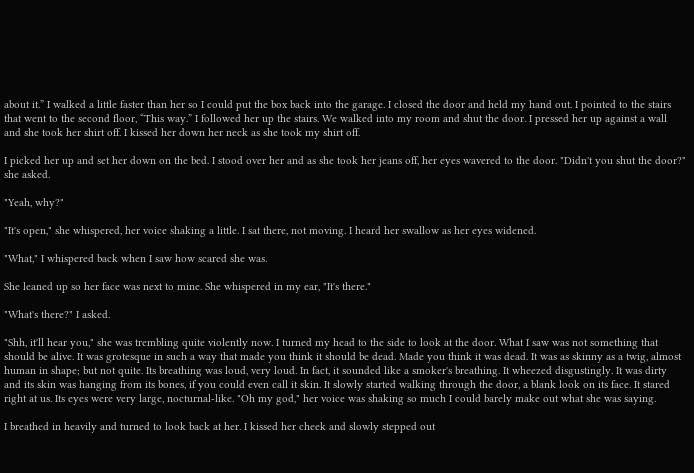about it.” I walked a little faster than her so I could put the box back into the garage. I closed the door and held my hand out. I pointed to the stairs that went to the second floor, “This way.” I followed her up the stairs. We walked into my room and shut the door. I pressed her up against a wall and she took her shirt off. I kissed her down her neck as she took my shirt off.

I picked her up and set her down on the bed. I stood over her and as she took her jeans off, her eyes wavered to the door. "Didn't you shut the door?" she asked.

"Yeah, why?"

"It's open," she whispered, her voice shaking a little. I sat there, not moving. I heard her swallow as her eyes widened.

"What," I whispered back when I saw how scared she was.

She leaned up so her face was next to mine. She whispered in my ear, "It's there."

"What's there?" I asked.

"Shh, it'll hear you," she was trembling quite violently now. I turned my head to the side to look at the door. What I saw was not something that should be alive. It was grotesque in such a way that made you think it should be dead. Made you think it was dead. It was as skinny as a twig, almost human in shape; but not quite. Its breathing was loud, very loud. In fact, it sounded like a smoker's breathing. It wheezed disgustingly. It was dirty and its skin was hanging from its bones, if you could even call it skin. It slowly started walking through the door, a blank look on its face. It stared right at us. Its eyes were very large, nocturnal-like. "Oh my god," her voice was shaking so much I could barely make out what she was saying.

I breathed in heavily and turned to look back at her. I kissed her cheek and slowly stepped out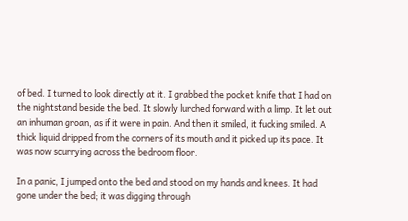of bed. I turned to look directly at it. I grabbed the pocket knife that I had on the nightstand beside the bed. It slowly lurched forward with a limp. It let out an inhuman groan, as if it were in pain. And then it smiled, it fucking smiled. A thick liquid dripped from the corners of its mouth and it picked up its pace. It was now scurrying across the bedroom floor.

In a panic, I jumped onto the bed and stood on my hands and knees. It had gone under the bed; it was digging through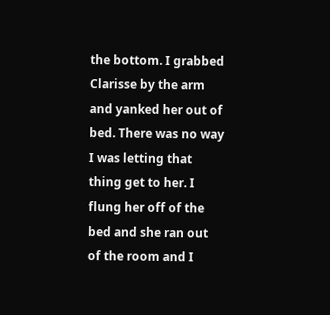the bottom. I grabbed Clarisse by the arm and yanked her out of bed. There was no way I was letting that thing get to her. I flung her off of the bed and she ran out of the room and I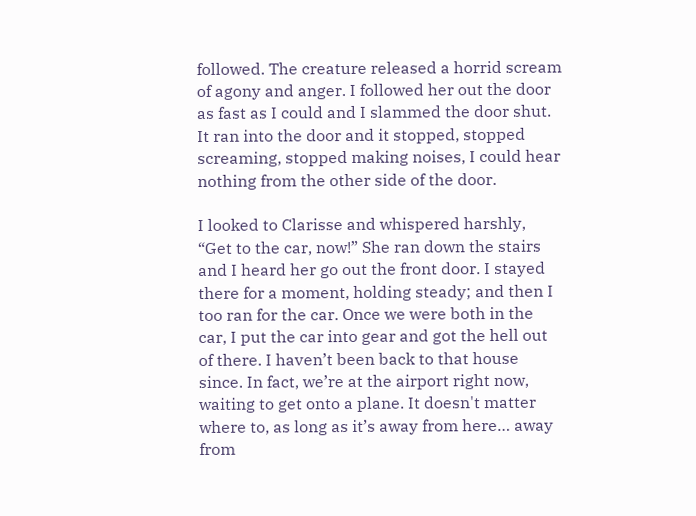followed. The creature released a horrid scream of agony and anger. I followed her out the door as fast as I could and I slammed the door shut. It ran into the door and it stopped, stopped screaming, stopped making noises, I could hear nothing from the other side of the door.

I looked to Clarisse and whispered harshly, “Get to the car, now!” She ran down the stairs and I heard her go out the front door. I stayed there for a moment, holding steady; and then I too ran for the car. Once we were both in the car, I put the car into gear and got the hell out of there. I haven’t been back to that house since. In fact, we’re at the airport right now, waiting to get onto a plane. It doesn't matter where to, as long as it’s away from here… away from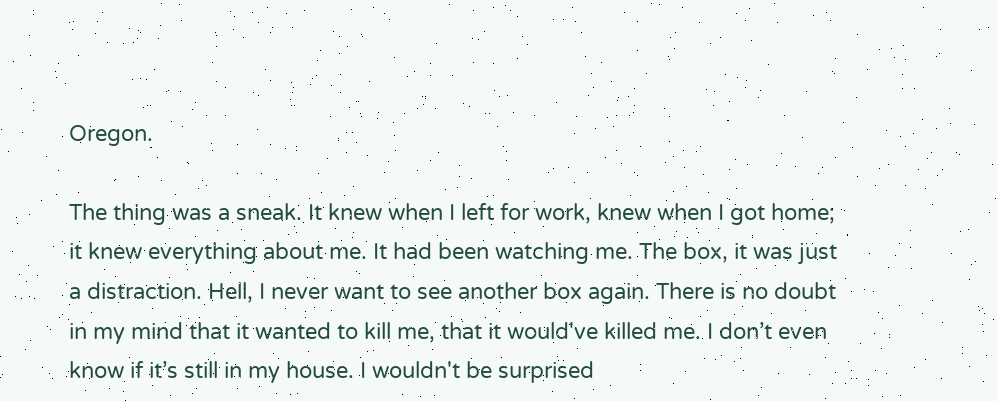Oregon.

The thing was a sneak. It knew when I left for work, knew when I got home; it knew everything about me. It had been watching me. The box, it was just a distraction. Hell, I never want to see another box again. There is no doubt in my mind that it wanted to kill me, that it would've killed me. I don’t even know if it’s still in my house. I wouldn't be surprised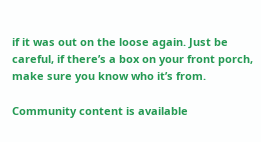if it was out on the loose again. Just be careful, if there’s a box on your front porch, make sure you know who it’s from.

Community content is available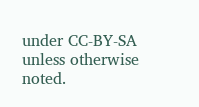under CC-BY-SA unless otherwise noted.